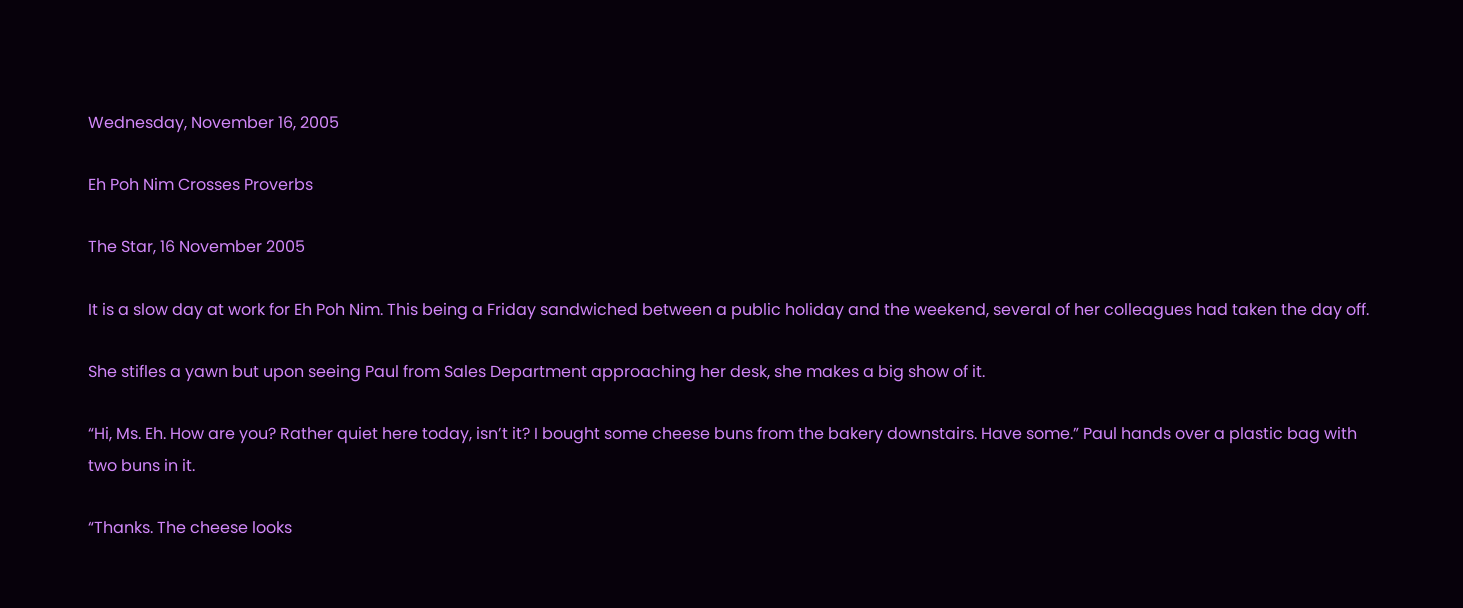Wednesday, November 16, 2005

Eh Poh Nim Crosses Proverbs

The Star, 16 November 2005

It is a slow day at work for Eh Poh Nim. This being a Friday sandwiched between a public holiday and the weekend, several of her colleagues had taken the day off.

She stifles a yawn but upon seeing Paul from Sales Department approaching her desk, she makes a big show of it.

“Hi, Ms. Eh. How are you? Rather quiet here today, isn’t it? I bought some cheese buns from the bakery downstairs. Have some.” Paul hands over a plastic bag with two buns in it.

“Thanks. The cheese looks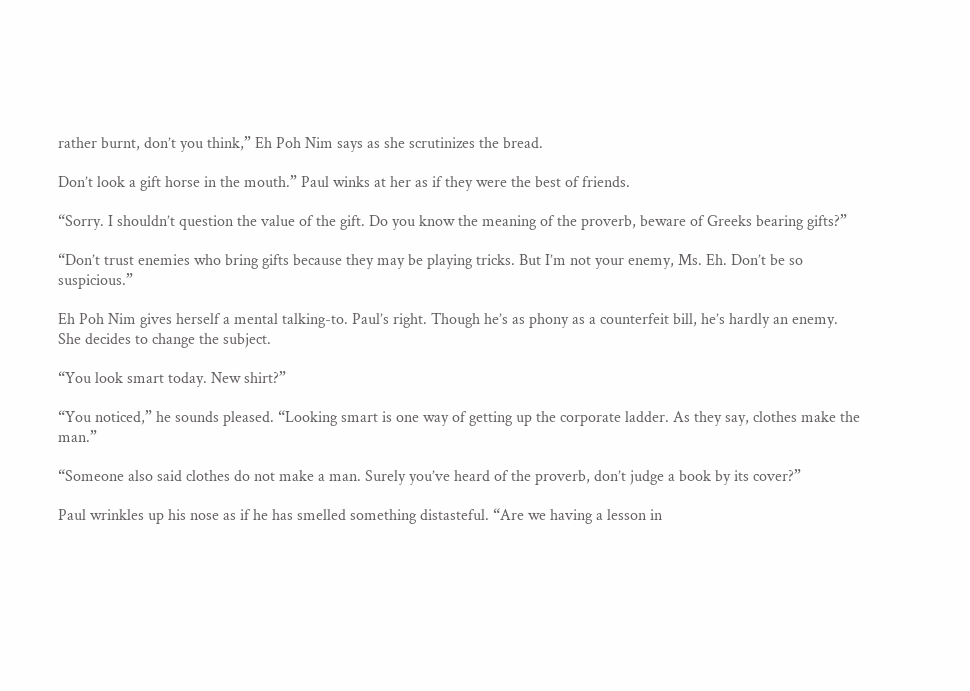rather burnt, don’t you think,” Eh Poh Nim says as she scrutinizes the bread.

Don’t look a gift horse in the mouth.” Paul winks at her as if they were the best of friends.

“Sorry. I shouldn’t question the value of the gift. Do you know the meaning of the proverb, beware of Greeks bearing gifts?”

“Don’t trust enemies who bring gifts because they may be playing tricks. But I’m not your enemy, Ms. Eh. Don’t be so suspicious.”

Eh Poh Nim gives herself a mental talking-to. Paul’s right. Though he’s as phony as a counterfeit bill, he’s hardly an enemy. She decides to change the subject.

“You look smart today. New shirt?”

“You noticed,” he sounds pleased. “Looking smart is one way of getting up the corporate ladder. As they say, clothes make the man.”

“Someone also said clothes do not make a man. Surely you’ve heard of the proverb, don’t judge a book by its cover?”

Paul wrinkles up his nose as if he has smelled something distasteful. “Are we having a lesson in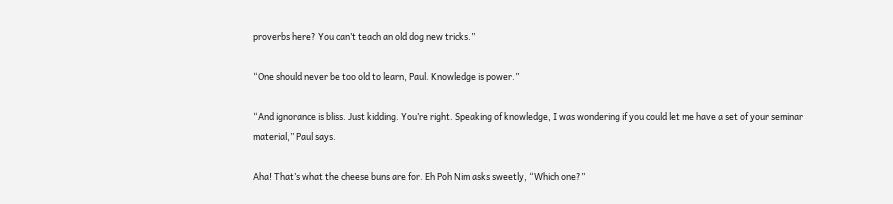proverbs here? You can’t teach an old dog new tricks.”

“One should never be too old to learn, Paul. Knowledge is power.”

“And ignorance is bliss. Just kidding. You’re right. Speaking of knowledge, I was wondering if you could let me have a set of your seminar material,” Paul says.

Aha! That’s what the cheese buns are for. Eh Poh Nim asks sweetly, “Which one?”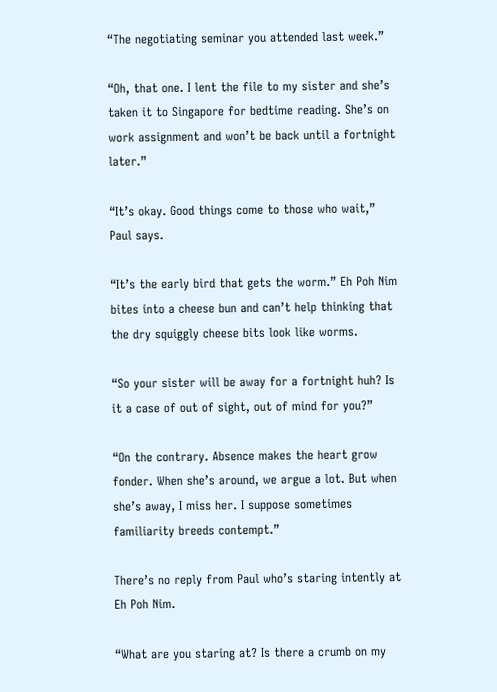“The negotiating seminar you attended last week.”

“Oh, that one. I lent the file to my sister and she’s taken it to Singapore for bedtime reading. She’s on work assignment and won’t be back until a fortnight later.”

“It’s okay. Good things come to those who wait,” Paul says.

“It’s the early bird that gets the worm.” Eh Poh Nim bites into a cheese bun and can’t help thinking that the dry squiggly cheese bits look like worms.

“So your sister will be away for a fortnight huh? Is it a case of out of sight, out of mind for you?”

“On the contrary. Absence makes the heart grow fonder. When she’s around, we argue a lot. But when she’s away, I miss her. I suppose sometimes familiarity breeds contempt.”

There’s no reply from Paul who’s staring intently at Eh Poh Nim.

“What are you staring at? Is there a crumb on my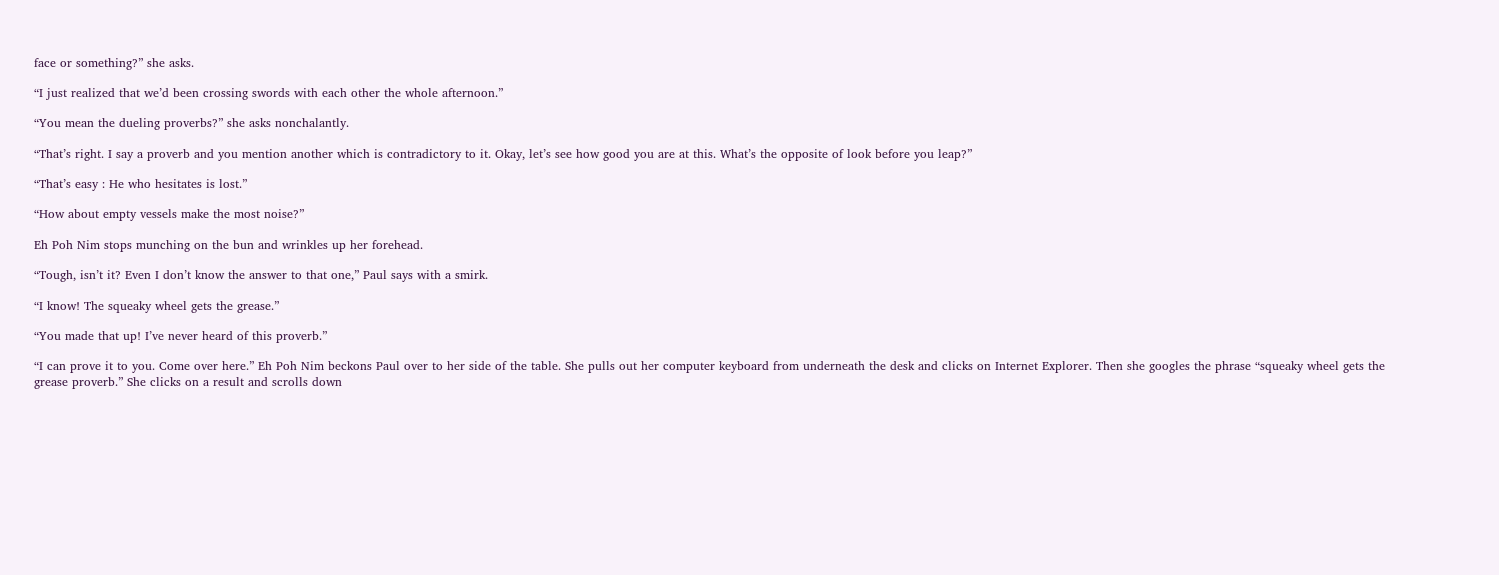face or something?” she asks.

“I just realized that we’d been crossing swords with each other the whole afternoon.”

“You mean the dueling proverbs?” she asks nonchalantly.

“That’s right. I say a proverb and you mention another which is contradictory to it. Okay, let’s see how good you are at this. What’s the opposite of look before you leap?”

“That’s easy : He who hesitates is lost.”

“How about empty vessels make the most noise?”

Eh Poh Nim stops munching on the bun and wrinkles up her forehead.

“Tough, isn’t it? Even I don’t know the answer to that one,” Paul says with a smirk.

“I know! The squeaky wheel gets the grease.”

“You made that up! I’ve never heard of this proverb.”

“I can prove it to you. Come over here.” Eh Poh Nim beckons Paul over to her side of the table. She pulls out her computer keyboard from underneath the desk and clicks on Internet Explorer. Then she googles the phrase “squeaky wheel gets the grease proverb.” She clicks on a result and scrolls down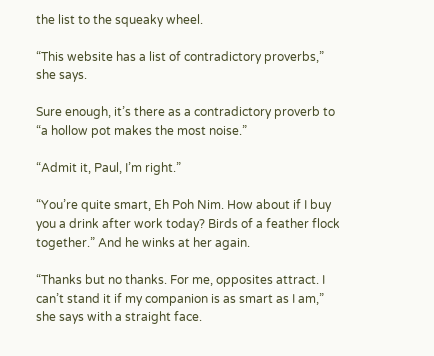the list to the squeaky wheel.

“This website has a list of contradictory proverbs,” she says.

Sure enough, it’s there as a contradictory proverb to “a hollow pot makes the most noise.”

“Admit it, Paul, I’m right.”

“You’re quite smart, Eh Poh Nim. How about if I buy you a drink after work today? Birds of a feather flock together.” And he winks at her again.

“Thanks but no thanks. For me, opposites attract. I can’t stand it if my companion is as smart as I am,” she says with a straight face.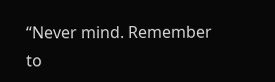“Never mind. Remember to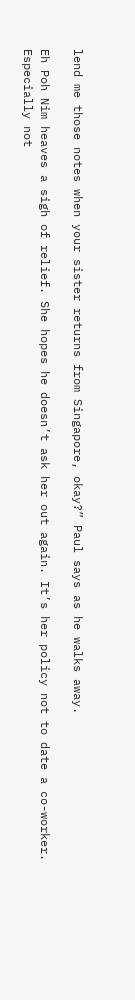lend me those notes when your sister returns from Singapore, okay?” Paul says as he walks away.

Eh Poh Nim heaves a sigh of relief. She hopes he doesn’t ask her out again. It’s her policy not to date a co-worker. Especially not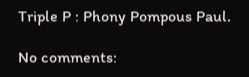Triple P : Phony Pompous Paul.

No comments: